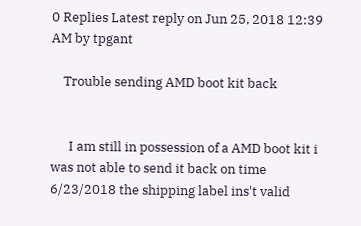0 Replies Latest reply on Jun 25, 2018 12:39 AM by tpgant

    Trouble sending AMD boot kit back


      I am still in possession of a AMD boot kit i was not able to send it back on time 6/23/2018 the shipping label ins't valid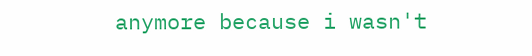anymore because i wasn't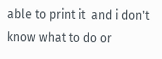able to print it  and i don't know what to do or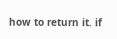how to return it. if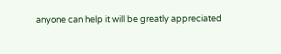anyone can help it will be greatly appreciated